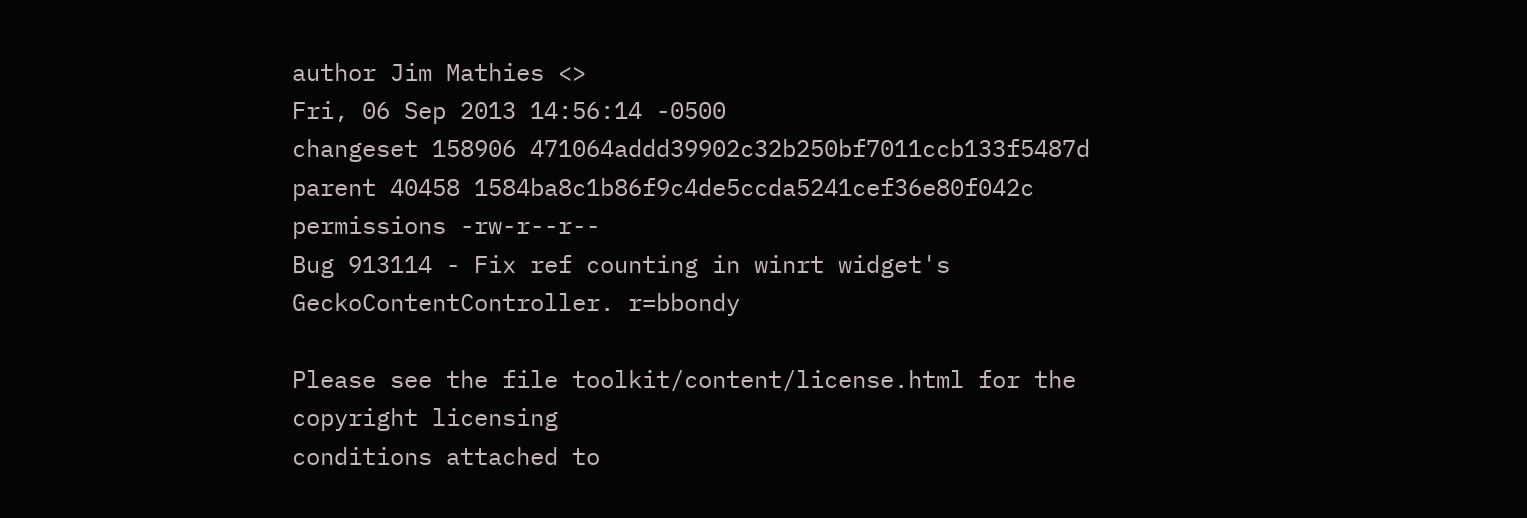author Jim Mathies <>
Fri, 06 Sep 2013 14:56:14 -0500
changeset 158906 471064addd39902c32b250bf7011ccb133f5487d
parent 40458 1584ba8c1b86f9c4de5ccda5241cef36e80f042c
permissions -rw-r--r--
Bug 913114 - Fix ref counting in winrt widget's GeckoContentController. r=bbondy

Please see the file toolkit/content/license.html for the copyright licensing
conditions attached to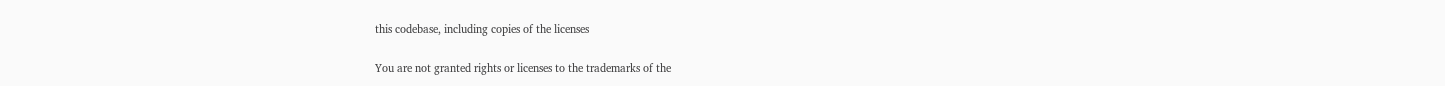this codebase, including copies of the licenses

You are not granted rights or licenses to the trademarks of the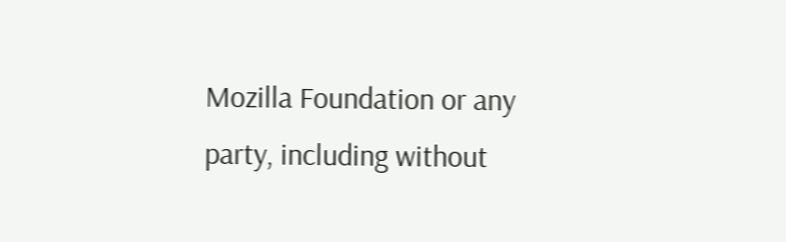Mozilla Foundation or any party, including without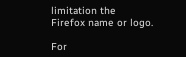limitation the
Firefox name or logo.

For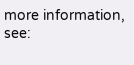more information, see: